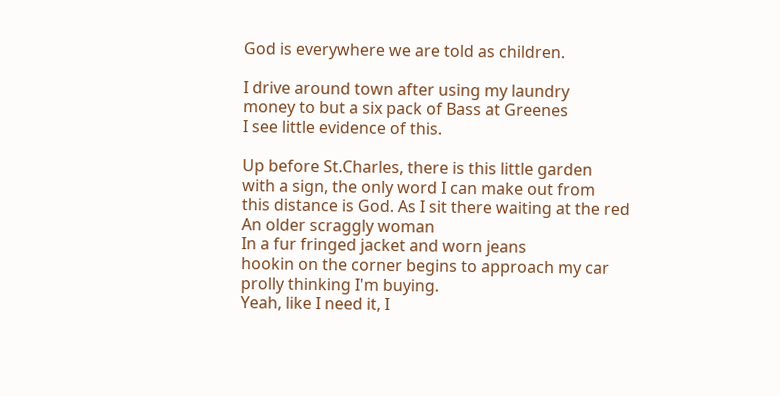God is everywhere we are told as children.

I drive around town after using my laundry
money to but a six pack of Bass at Greenes
I see little evidence of this.

Up before St.Charles, there is this little garden
with a sign, the only word I can make out from
this distance is God. As I sit there waiting at the red
An older scraggly woman
In a fur fringed jacket and worn jeans
hookin on the corner begins to approach my car
prolly thinking I'm buying.
Yeah, like I need it, I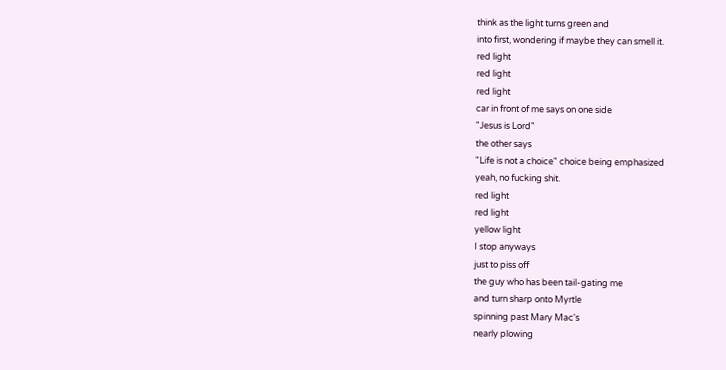think as the light turns green and
into first, wondering if maybe they can smell it.
red light
red light
red light
car in front of me says on one side
"Jesus is Lord"
the other says
"Life is not a choice" choice being emphasized
yeah, no fucking shit.
red light
red light
yellow light
I stop anyways
just to piss off
the guy who has been tail-gating me
and turn sharp onto Myrtle
spinning past Mary Mac's
nearly plowing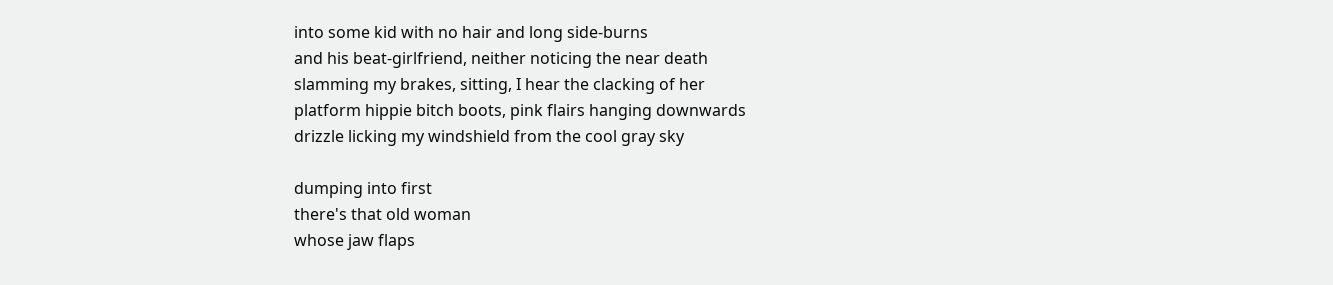into some kid with no hair and long side-burns
and his beat-girlfriend, neither noticing the near death
slamming my brakes, sitting, I hear the clacking of her
platform hippie bitch boots, pink flairs hanging downwards
drizzle licking my windshield from the cool gray sky

dumping into first
there's that old woman
whose jaw flaps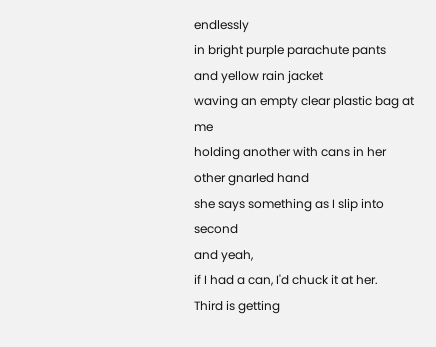endlessly
in bright purple parachute pants
and yellow rain jacket
waving an empty clear plastic bag at me
holding another with cans in her other gnarled hand
she says something as I slip into second
and yeah,
if I had a can, I'd chuck it at her.
Third is getting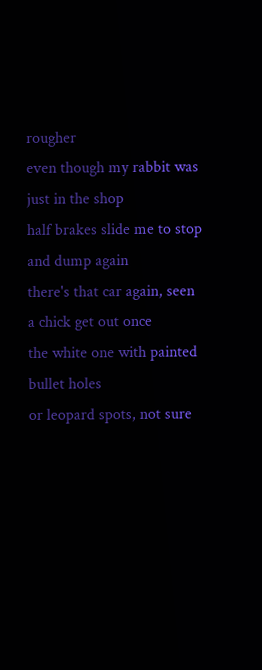rougher
even though my rabbit was just in the shop
half brakes slide me to stop and dump again
there's that car again, seen a chick get out once
the white one with painted bullet holes
or leopard spots, not sure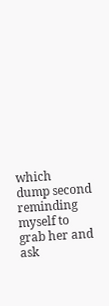which
dump second reminding myself to grab her and ask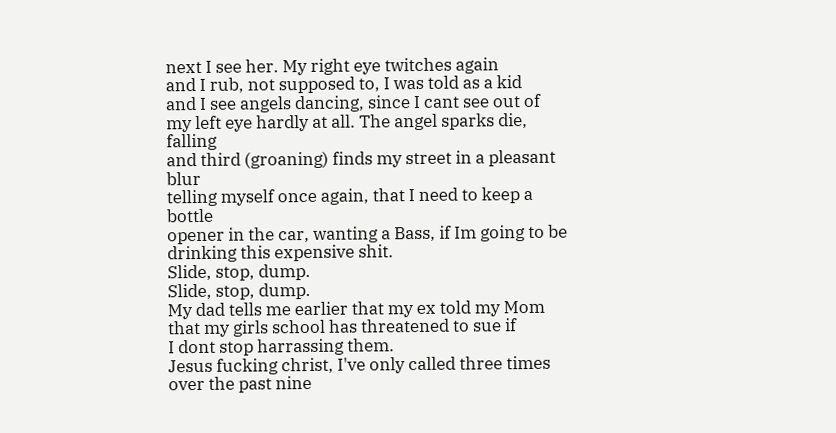next I see her. My right eye twitches again
and I rub, not supposed to, I was told as a kid
and I see angels dancing, since I cant see out of
my left eye hardly at all. The angel sparks die, falling
and third (groaning) finds my street in a pleasant blur
telling myself once again, that I need to keep a bottle
opener in the car, wanting a Bass, if Im going to be
drinking this expensive shit.
Slide, stop, dump.
Slide, stop, dump.
My dad tells me earlier that my ex told my Mom
that my girls school has threatened to sue if
I dont stop harrassing them.
Jesus fucking christ, I've only called three times
over the past nine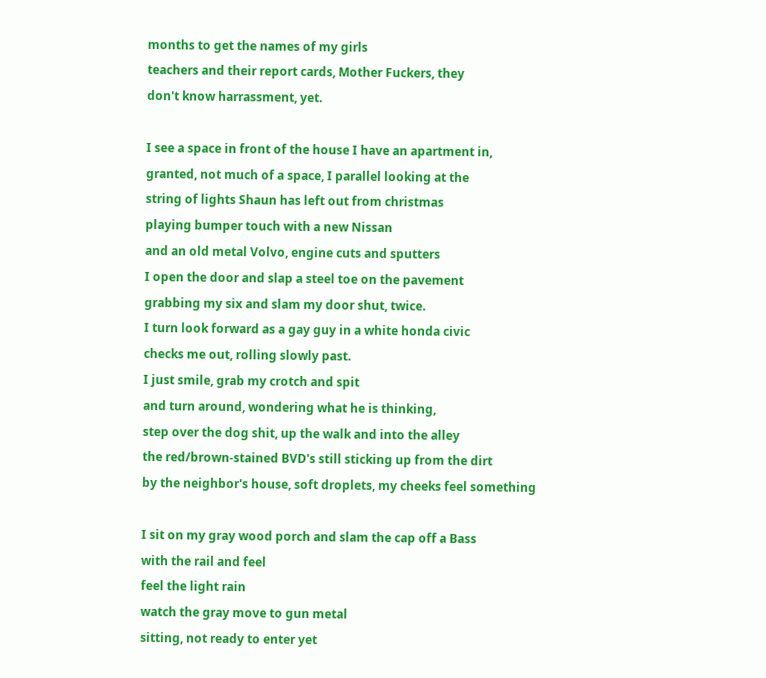months to get the names of my girls
teachers and their report cards, Mother Fuckers, they
don't know harrassment, yet.

I see a space in front of the house I have an apartment in,
granted, not much of a space, I parallel looking at the
string of lights Shaun has left out from christmas
playing bumper touch with a new Nissan
and an old metal Volvo, engine cuts and sputters
I open the door and slap a steel toe on the pavement
grabbing my six and slam my door shut, twice.
I turn look forward as a gay guy in a white honda civic
checks me out, rolling slowly past.
I just smile, grab my crotch and spit
and turn around, wondering what he is thinking,
step over the dog shit, up the walk and into the alley
the red/brown-stained BVD's still sticking up from the dirt
by the neighbor's house, soft droplets, my cheeks feel something

I sit on my gray wood porch and slam the cap off a Bass
with the rail and feel
feel the light rain
watch the gray move to gun metal
sitting, not ready to enter yet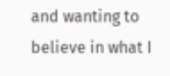and wanting to believe in what I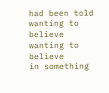had been told
wanting to believe
wanting to believe
in something